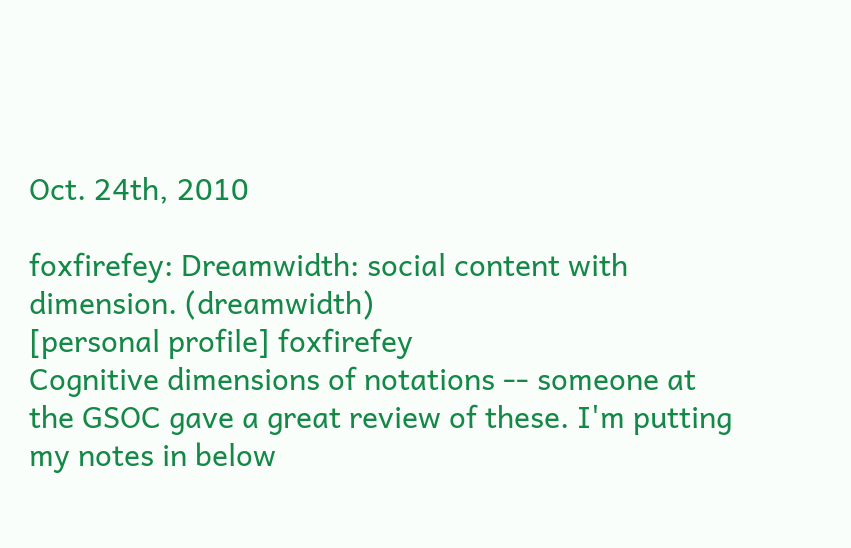Oct. 24th, 2010

foxfirefey: Dreamwidth: social content with dimension. (dreamwidth)
[personal profile] foxfirefey
Cognitive dimensions of notations -- someone at the GSOC gave a great review of these. I'm putting my notes in below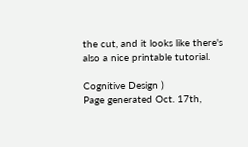the cut, and it looks like there's also a nice printable tutorial.

Cognitive Design )
Page generated Oct. 17th,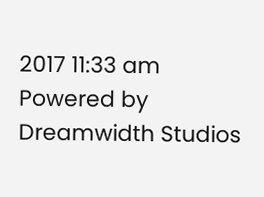2017 11:33 am
Powered by Dreamwidth Studios